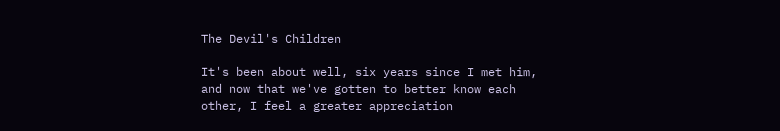The Devil's Children

It's been about well, six years since I met him, and now that we've gotten to better know each other, I feel a greater appreciation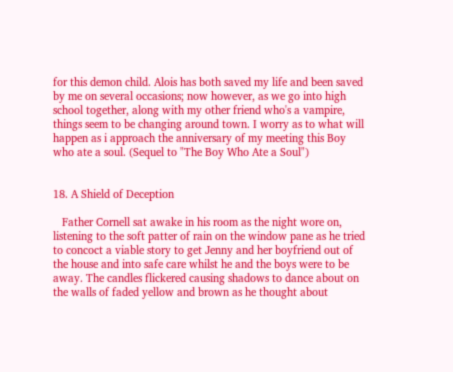for this demon child. Alois has both saved my life and been saved by me on several occasions; now however, as we go into high school together, along with my other friend who's a vampire, things seem to be changing around town. I worry as to what will happen as i approach the anniversary of my meeting this Boy who ate a soul. (Sequel to "The Boy Who Ate a Soul")


18. A Shield of Deception

   Father Cornell sat awake in his room as the night wore on, listening to the soft patter of rain on the window pane as he tried to concoct a viable story to get Jenny and her boyfriend out of the house and into safe care whilst he and the boys were to be away. The candles flickered causing shadows to dance about on the walls of faded yellow and brown as he thought about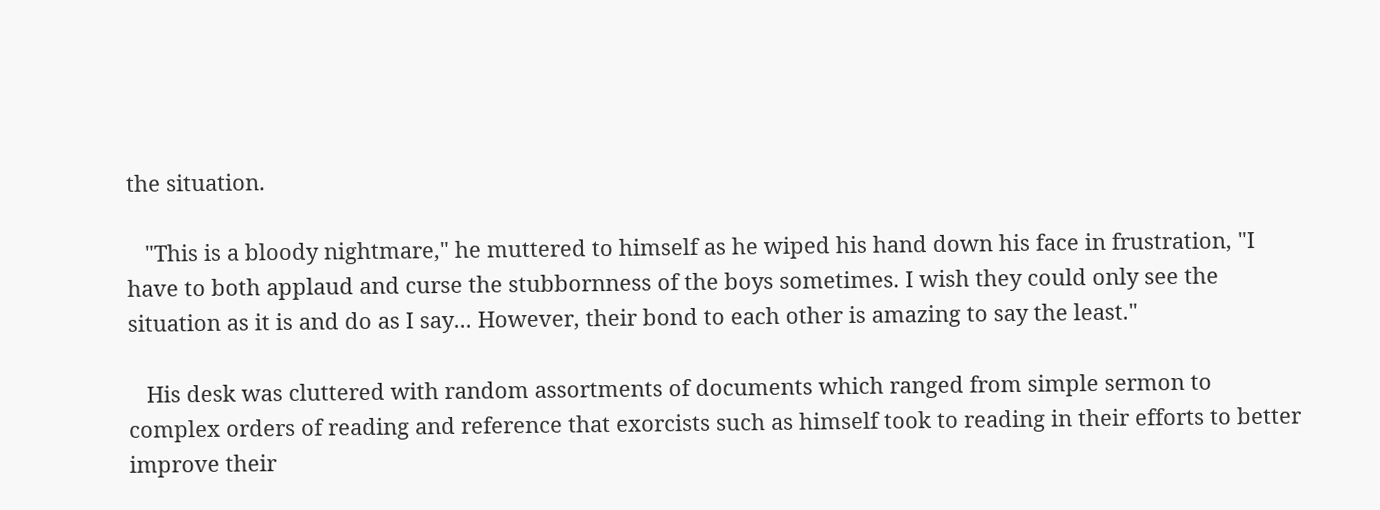the situation.

   "This is a bloody nightmare," he muttered to himself as he wiped his hand down his face in frustration, "I have to both applaud and curse the stubbornness of the boys sometimes. I wish they could only see the situation as it is and do as I say... However, their bond to each other is amazing to say the least."

   His desk was cluttered with random assortments of documents which ranged from simple sermon to complex orders of reading and reference that exorcists such as himself took to reading in their efforts to better improve their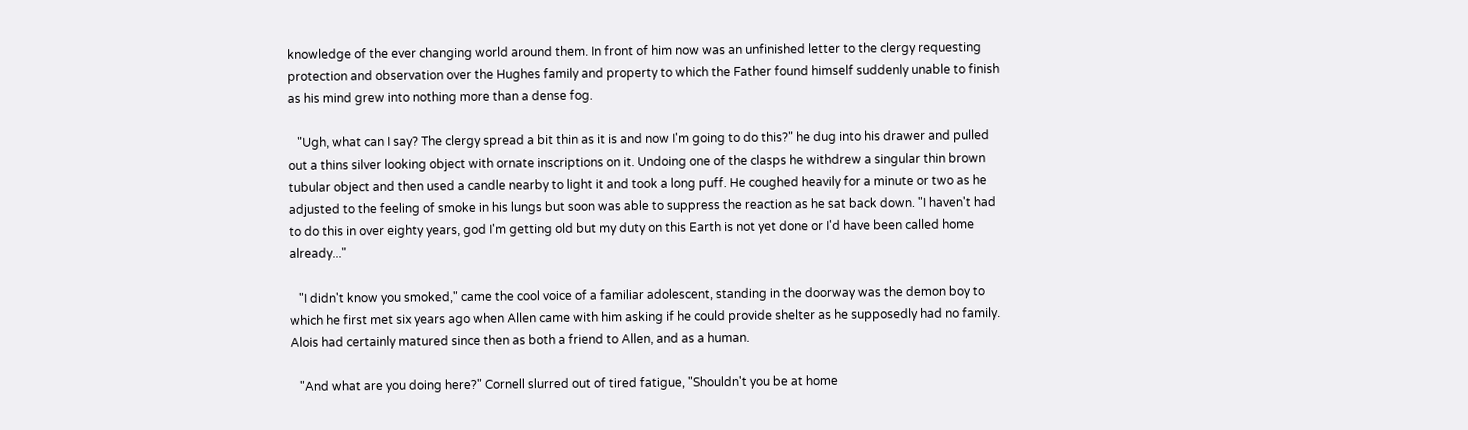knowledge of the ever changing world around them. In front of him now was an unfinished letter to the clergy requesting protection and observation over the Hughes family and property to which the Father found himself suddenly unable to finish as his mind grew into nothing more than a dense fog.

   "Ugh, what can I say? The clergy spread a bit thin as it is and now I'm going to do this?" he dug into his drawer and pulled out a thins silver looking object with ornate inscriptions on it. Undoing one of the clasps he withdrew a singular thin brown tubular object and then used a candle nearby to light it and took a long puff. He coughed heavily for a minute or two as he adjusted to the feeling of smoke in his lungs but soon was able to suppress the reaction as he sat back down. "I haven't had to do this in over eighty years, god I'm getting old but my duty on this Earth is not yet done or I'd have been called home already..."

   "I didn't know you smoked," came the cool voice of a familiar adolescent, standing in the doorway was the demon boy to which he first met six years ago when Allen came with him asking if he could provide shelter as he supposedly had no family. Alois had certainly matured since then as both a friend to Allen, and as a human.

   "And what are you doing here?" Cornell slurred out of tired fatigue, "Shouldn't you be at home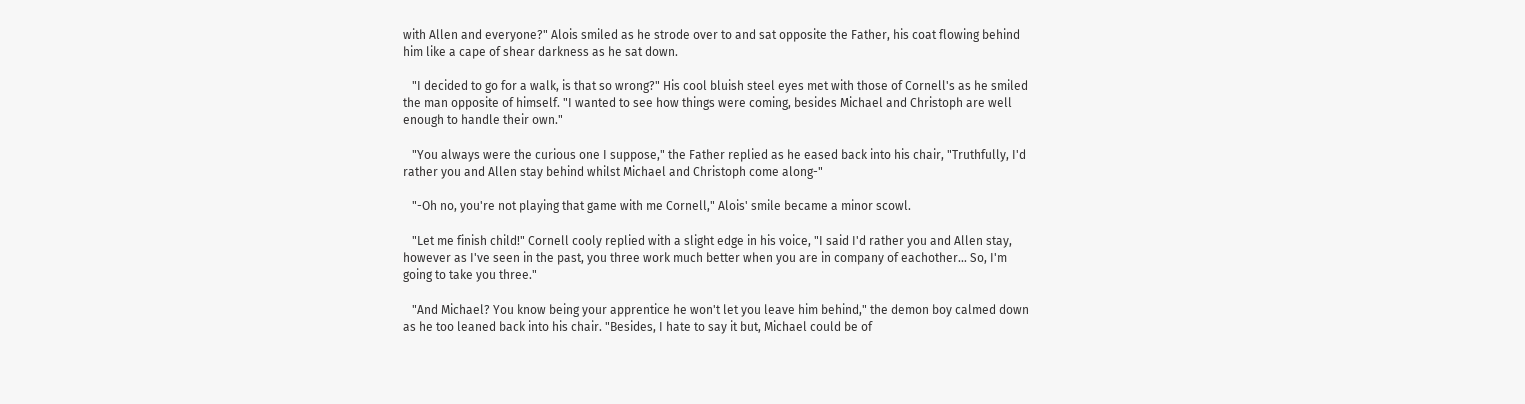with Allen and everyone?" Alois smiled as he strode over to and sat opposite the Father, his coat flowing behind him like a cape of shear darkness as he sat down.

   "I decided to go for a walk, is that so wrong?" His cool bluish steel eyes met with those of Cornell's as he smiled the man opposite of himself. "I wanted to see how things were coming, besides Michael and Christoph are well enough to handle their own."

   "You always were the curious one I suppose," the Father replied as he eased back into his chair, "Truthfully, I'd rather you and Allen stay behind whilst Michael and Christoph come along-"

   "-Oh no, you're not playing that game with me Cornell," Alois' smile became a minor scowl.

   "Let me finish child!" Cornell cooly replied with a slight edge in his voice, "I said I'd rather you and Allen stay, however as I've seen in the past, you three work much better when you are in company of eachother... So, I'm going to take you three."

   "And Michael? You know being your apprentice he won't let you leave him behind," the demon boy calmed down as he too leaned back into his chair. "Besides, I hate to say it but, Michael could be of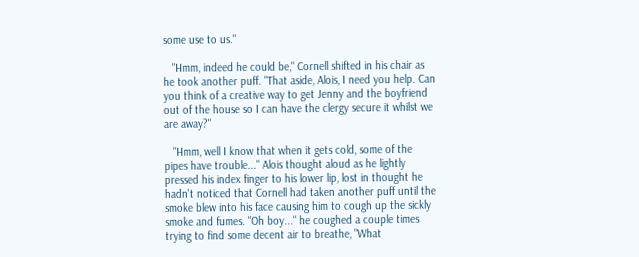some use to us."

   "Hmm, indeed he could be," Cornell shifted in his chair as he took another puff. "That aside, Alois, I need you help. Can you think of a creative way to get Jenny and the boyfriend out of the house so I can have the clergy secure it whilst we are away?"

   "Hmm, well I know that when it gets cold, some of the pipes have trouble..." Alois thought aloud as he lightly pressed his index finger to his lower lip, lost in thought he hadn't noticed that Cornell had taken another puff until the smoke blew into his face causing him to cough up the sickly smoke and fumes. "Oh boy..." he coughed a couple times trying to find some decent air to breathe, "What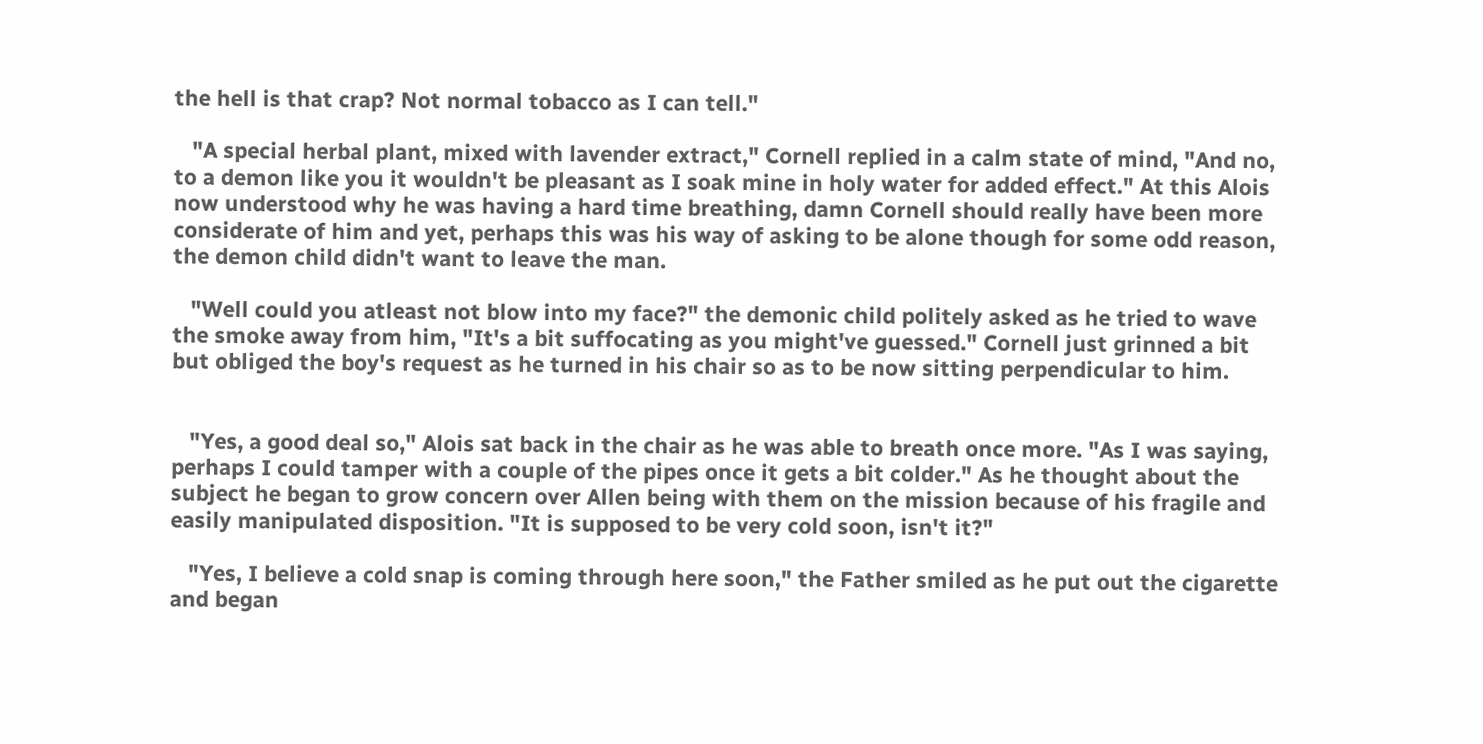the hell is that crap? Not normal tobacco as I can tell."

   "A special herbal plant, mixed with lavender extract," Cornell replied in a calm state of mind, "And no, to a demon like you it wouldn't be pleasant as I soak mine in holy water for added effect." At this Alois now understood why he was having a hard time breathing, damn Cornell should really have been more considerate of him and yet, perhaps this was his way of asking to be alone though for some odd reason, the demon child didn't want to leave the man.

   "Well could you atleast not blow into my face?" the demonic child politely asked as he tried to wave the smoke away from him, "It's a bit suffocating as you might've guessed." Cornell just grinned a bit but obliged the boy's request as he turned in his chair so as to be now sitting perpendicular to him.


   "Yes, a good deal so," Alois sat back in the chair as he was able to breath once more. "As I was saying, perhaps I could tamper with a couple of the pipes once it gets a bit colder." As he thought about the subject he began to grow concern over Allen being with them on the mission because of his fragile and easily manipulated disposition. "It is supposed to be very cold soon, isn't it?"

   "Yes, I believe a cold snap is coming through here soon," the Father smiled as he put out the cigarette and began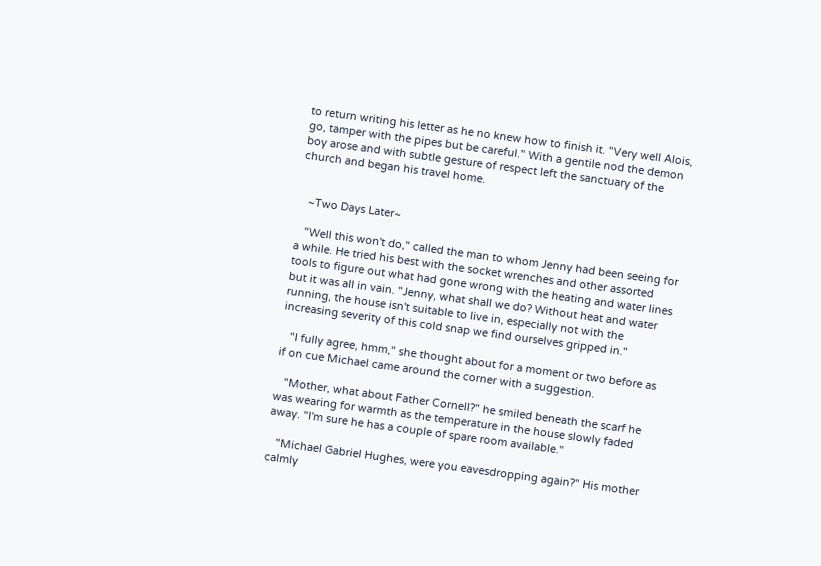to return writing his letter as he no knew how to finish it. "Very well Alois, go, tamper with the pipes but be careful." With a gentile nod the demon boy arose and with subtle gesture of respect left the sanctuary of the church and began his travel home.


   ~Two Days Later~

   "Well this won't do," called the man to whom Jenny had been seeing for a while. He tried his best with the socket wrenches and other assorted tools to figure out what had gone wrong with the heating and water lines but it was all in vain. "Jenny, what shall we do? Without heat and water running, the house isn't suitable to live in, especially not with the increasing severity of this cold snap we find ourselves gripped in."

   "I fully agree, hmm," she thought about for a moment or two before as if on cue Michael came around the corner with a suggestion.

   "Mother, what about Father Cornell?" he smiled beneath the scarf he was wearing for warmth as the temperature in the house slowly faded away. "I'm sure he has a couple of spare room available."

   "Michael Gabriel Hughes, were you eavesdropping again?" His mother calmly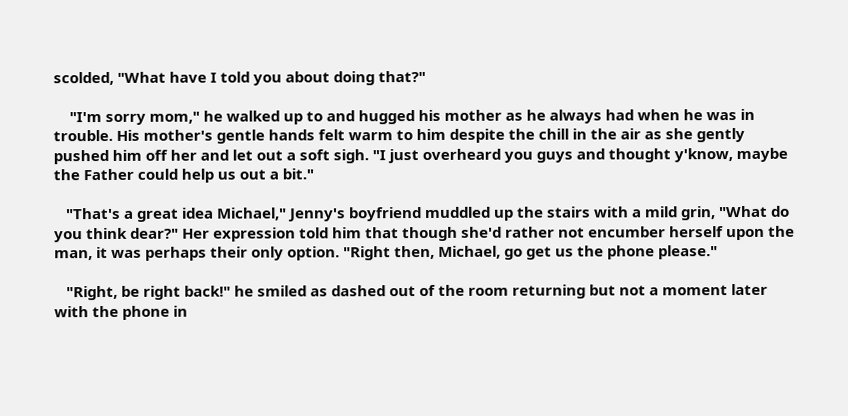scolded, "What have I told you about doing that?"

    "I'm sorry mom," he walked up to and hugged his mother as he always had when he was in trouble. His mother's gentle hands felt warm to him despite the chill in the air as she gently pushed him off her and let out a soft sigh. "I just overheard you guys and thought y'know, maybe the Father could help us out a bit."

   "That's a great idea Michael," Jenny's boyfriend muddled up the stairs with a mild grin, "What do you think dear?" Her expression told him that though she'd rather not encumber herself upon the man, it was perhaps their only option. "Right then, Michael, go get us the phone please."

   "Right, be right back!" he smiled as dashed out of the room returning but not a moment later with the phone in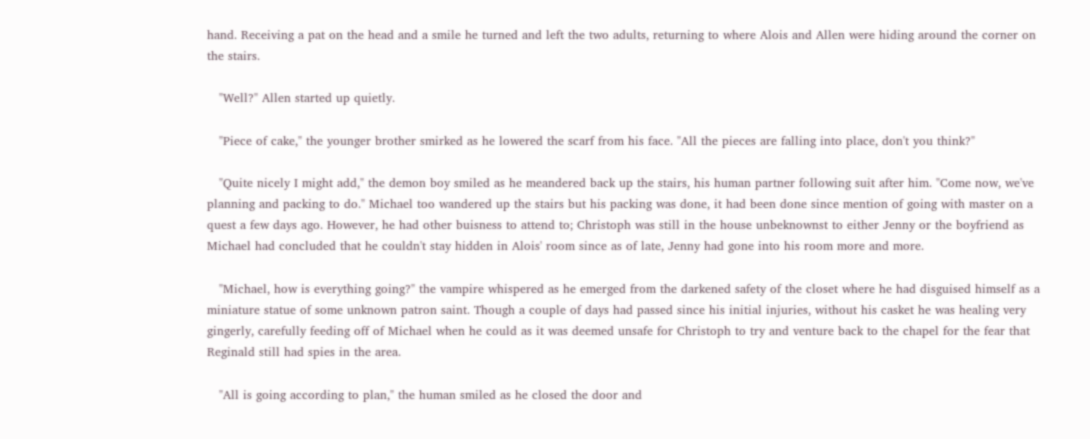hand. Receiving a pat on the head and a smile he turned and left the two adults, returning to where Alois and Allen were hiding around the corner on the stairs.

   "Well?" Allen started up quietly.

   "Piece of cake," the younger brother smirked as he lowered the scarf from his face. "All the pieces are falling into place, don't you think?"

   "Quite nicely I might add," the demon boy smiled as he meandered back up the stairs, his human partner following suit after him. "Come now, we've planning and packing to do." Michael too wandered up the stairs but his packing was done, it had been done since mention of going with master on a quest a few days ago. However, he had other buisness to attend to; Christoph was still in the house unbeknownst to either Jenny or the boyfriend as Michael had concluded that he couldn't stay hidden in Alois' room since as of late, Jenny had gone into his room more and more.

   "Michael, how is everything going?" the vampire whispered as he emerged from the darkened safety of the closet where he had disguised himself as a miniature statue of some unknown patron saint. Though a couple of days had passed since his initial injuries, without his casket he was healing very gingerly, carefully feeding off of Michael when he could as it was deemed unsafe for Christoph to try and venture back to the chapel for the fear that Reginald still had spies in the area.

   "All is going according to plan," the human smiled as he closed the door and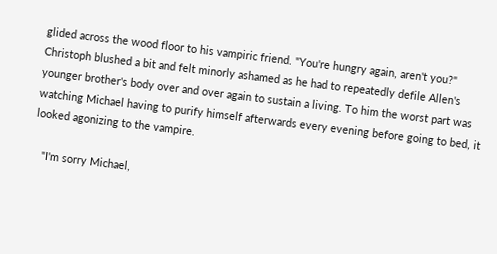glided across the wood floor to his vampiric friend. "You're hungry again, aren't you?" Christoph blushed a bit and felt minorly ashamed as he had to repeatedly defile Allen's younger brother's body over and over again to sustain a living. To him the worst part was watching Michael having to purify himself afterwards every evening before going to bed, it looked agonizing to the vampire.

   "I'm sorry Michael,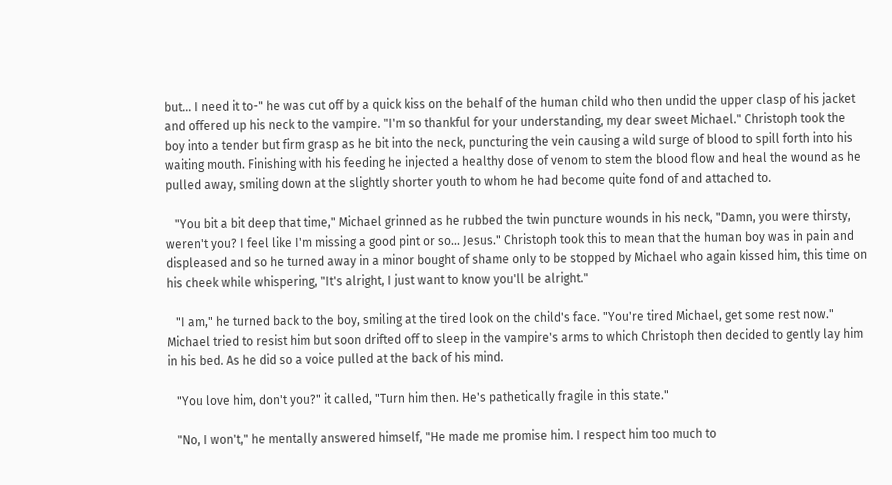but... I need it to-" he was cut off by a quick kiss on the behalf of the human child who then undid the upper clasp of his jacket and offered up his neck to the vampire. "I'm so thankful for your understanding, my dear sweet Michael." Christoph took the boy into a tender but firm grasp as he bit into the neck, puncturing the vein causing a wild surge of blood to spill forth into his waiting mouth. Finishing with his feeding he injected a healthy dose of venom to stem the blood flow and heal the wound as he pulled away, smiling down at the slightly shorter youth to whom he had become quite fond of and attached to.

   "You bit a bit deep that time," Michael grinned as he rubbed the twin puncture wounds in his neck, "Damn, you were thirsty, weren't you? I feel like I'm missing a good pint or so... Jesus." Christoph took this to mean that the human boy was in pain and displeased and so he turned away in a minor bought of shame only to be stopped by Michael who again kissed him, this time on his cheek while whispering, "It's alright, I just want to know you'll be alright."

   "I am," he turned back to the boy, smiling at the tired look on the child's face. "You're tired Michael, get some rest now." Michael tried to resist him but soon drifted off to sleep in the vampire's arms to which Christoph then decided to gently lay him in his bed. As he did so a voice pulled at the back of his mind.

   "You love him, don't you?" it called, "Turn him then. He's pathetically fragile in this state."

   "No, I won't," he mentally answered himself, "He made me promise him. I respect him too much to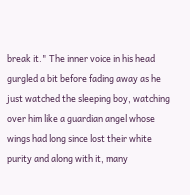break it." The inner voice in his head gurgled a bit before fading away as he just watched the sleeping boy, watching over him like a guardian angel whose wings had long since lost their white purity and along with it, many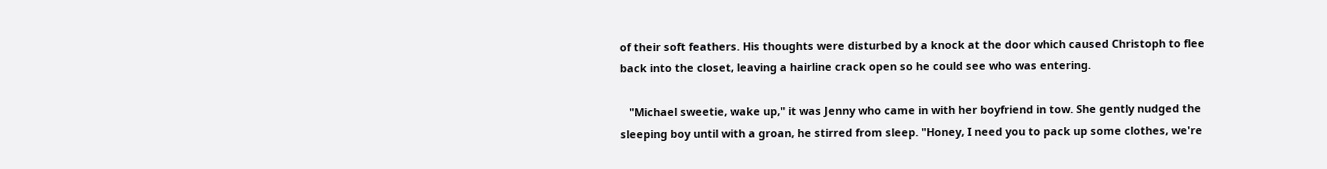of their soft feathers. His thoughts were disturbed by a knock at the door which caused Christoph to flee back into the closet, leaving a hairline crack open so he could see who was entering.

   "Michael sweetie, wake up," it was Jenny who came in with her boyfriend in tow. She gently nudged the sleeping boy until with a groan, he stirred from sleep. "Honey, I need you to pack up some clothes, we're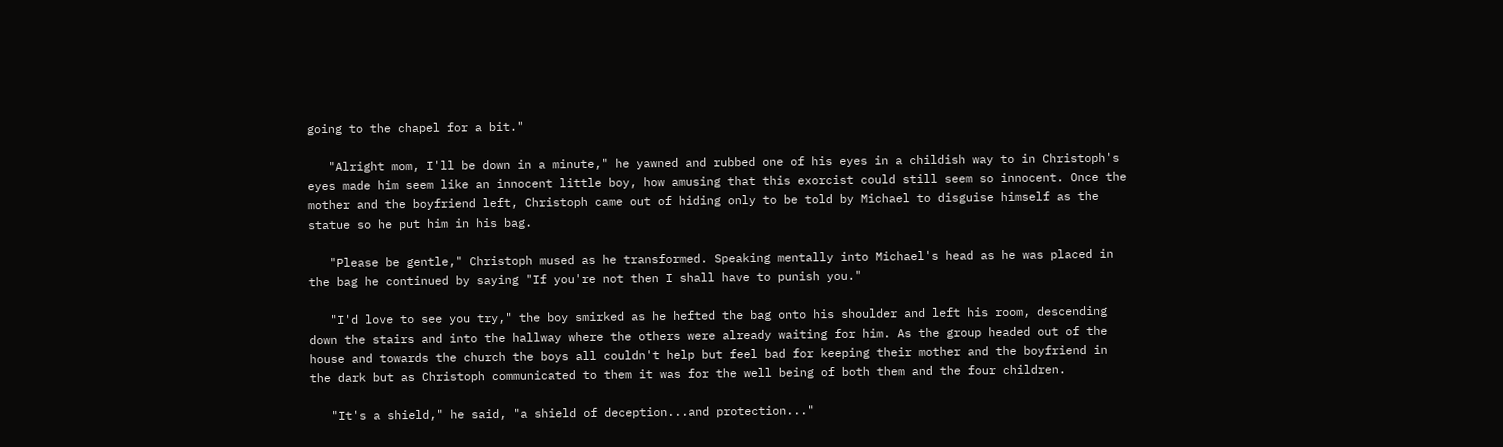going to the chapel for a bit."

   "Alright mom, I'll be down in a minute," he yawned and rubbed one of his eyes in a childish way to in Christoph's eyes made him seem like an innocent little boy, how amusing that this exorcist could still seem so innocent. Once the mother and the boyfriend left, Christoph came out of hiding only to be told by Michael to disguise himself as the statue so he put him in his bag.

   "Please be gentle," Christoph mused as he transformed. Speaking mentally into Michael's head as he was placed in the bag he continued by saying "If you're not then I shall have to punish you."

   "I'd love to see you try," the boy smirked as he hefted the bag onto his shoulder and left his room, descending down the stairs and into the hallway where the others were already waiting for him. As the group headed out of the house and towards the church the boys all couldn't help but feel bad for keeping their mother and the boyfriend in the dark but as Christoph communicated to them it was for the well being of both them and the four children.

   "It's a shield," he said, "a shield of deception...and protection..."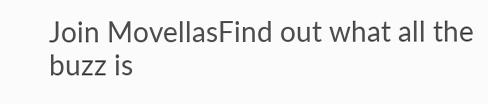Join MovellasFind out what all the buzz is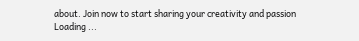about. Join now to start sharing your creativity and passion
Loading ...